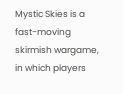Mystic Skies is a fast-moving skirmish wargame, in which players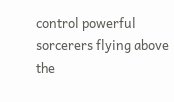control powerful sorcerers flying above the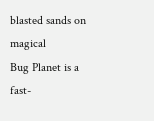blasted sands on magical
Bug Planet is a fast-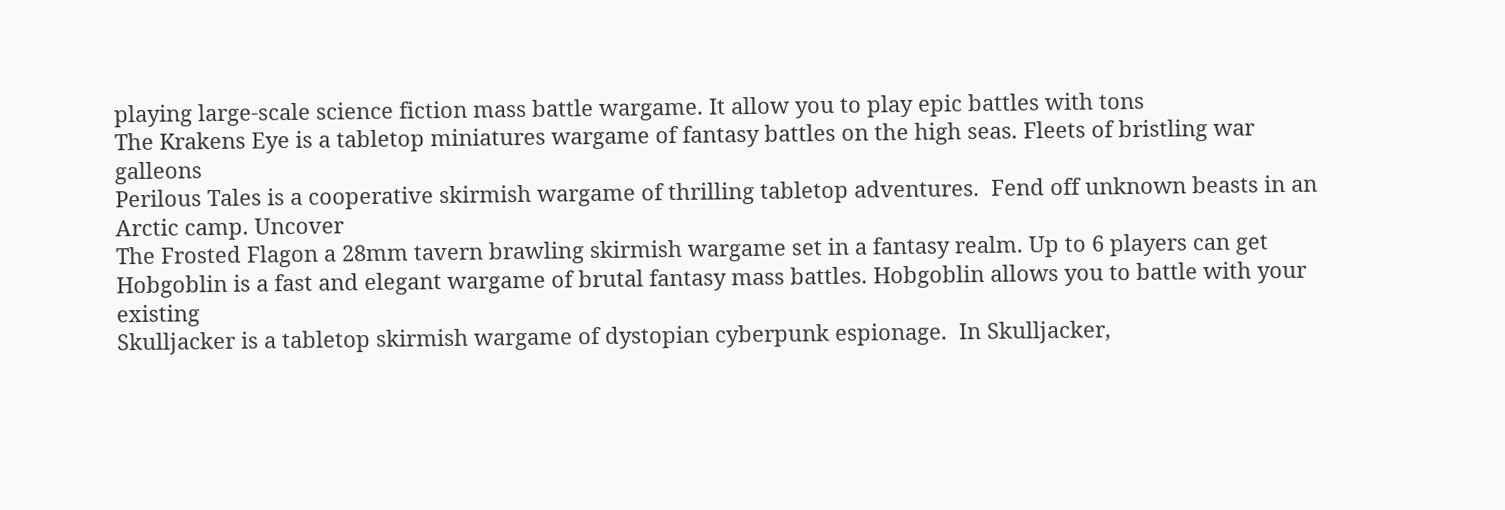playing large-scale science fiction mass battle wargame. It allow you to play epic battles with tons
The Krakens Eye is a tabletop miniatures wargame of fantasy battles on the high seas. Fleets of bristling war galleons
Perilous Tales is a cooperative skirmish wargame of thrilling tabletop adventures.  Fend off unknown beasts in an Arctic camp. Uncover
The Frosted Flagon a 28mm tavern brawling skirmish wargame set in a fantasy realm. Up to 6 players can get
Hobgoblin is a fast and elegant wargame of brutal fantasy mass battles. Hobgoblin allows you to battle with your existing
Skulljacker is a tabletop skirmish wargame of dystopian cyberpunk espionage.  In Skulljacker,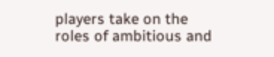players take on the roles of ambitious and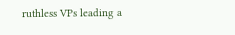ruthless VPs leading a